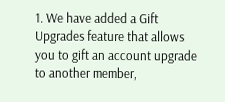1. We have added a Gift Upgrades feature that allows you to gift an account upgrade to another member,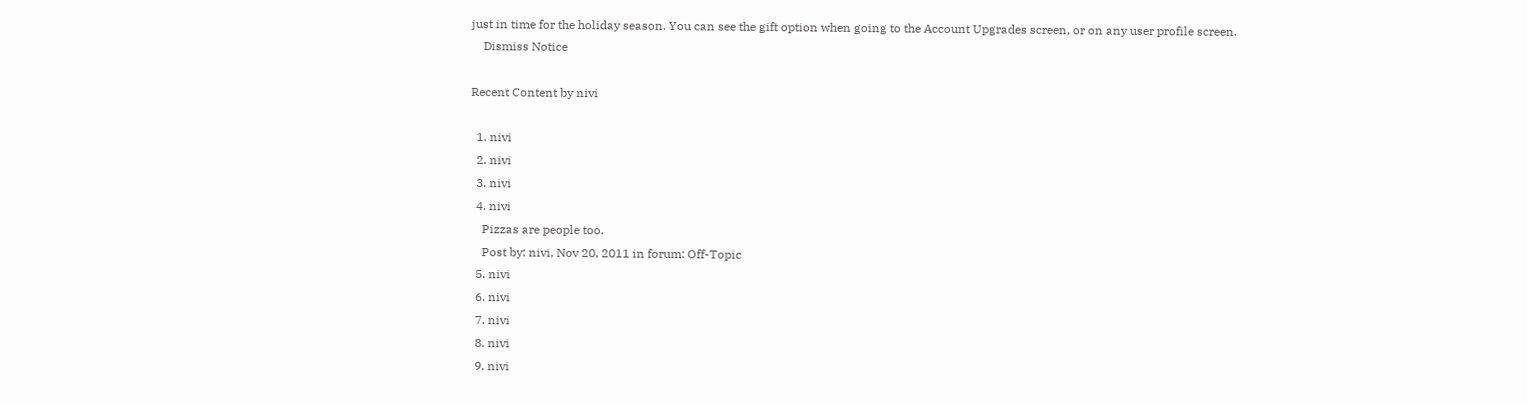just in time for the holiday season. You can see the gift option when going to the Account Upgrades screen, or on any user profile screen.
    Dismiss Notice

Recent Content by nivi

  1. nivi
  2. nivi
  3. nivi
  4. nivi
    Pizzas are people too.
    Post by: nivi, Nov 20, 2011 in forum: Off-Topic
  5. nivi
  6. nivi
  7. nivi
  8. nivi
  9. nivi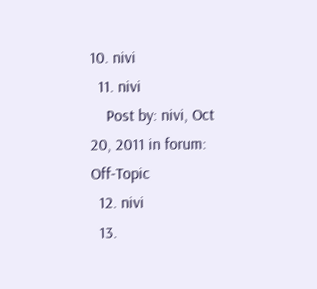10. nivi
  11. nivi
    Post by: nivi, Oct 20, 2011 in forum: Off-Topic
  12. nivi
  13.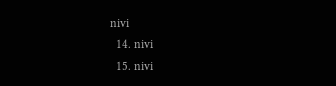nivi
  14. nivi
  15. nivi